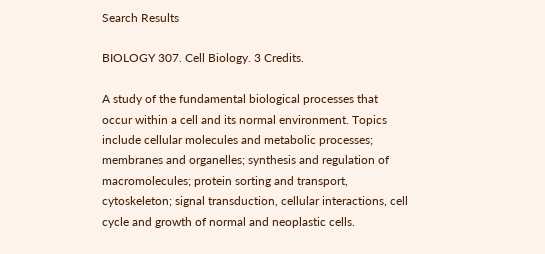Search Results

BIOLOGY 307. Cell Biology. 3 Credits.

A study of the fundamental biological processes that occur within a cell and its normal environment. Topics include cellular molecules and metabolic processes; membranes and organelles; synthesis and regulation of macromolecules; protein sorting and transport, cytoskeleton; signal transduction, cellular interactions, cell cycle and growth of normal and neoplastic cells.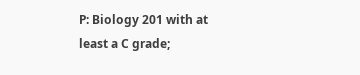P: Biology 201 with at least a C grade;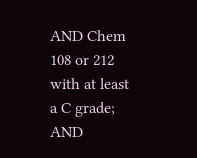AND Chem 108 or 212 with at least a C grade; AND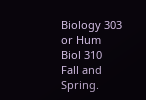Biology 303 or Hum Biol 310
Fall and Spring.